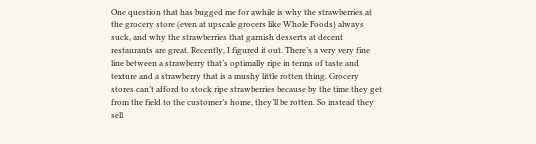One question that has bugged me for awhile is why the strawberries at the grocery store (even at upscale grocers like Whole Foods) always suck, and why the strawberries that garnish desserts at decent restaurants are great. Recently, I figured it out. There’s a very very fine line between a strawberry that’s optimally ripe in terms of taste and texture and a strawberry that is a mushy little rotten thing. Grocery stores can’t afford to stock ripe strawberries because by the time they get from the field to the customer’s home, they’ll be rotten. So instead they sell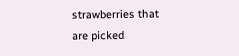strawberries that are picked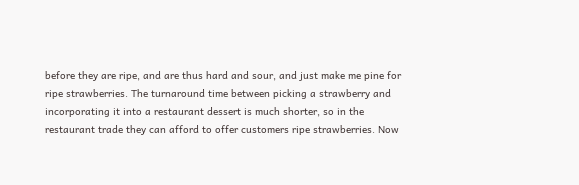before they are ripe, and are thus hard and sour, and just make me pine for ripe strawberries. The turnaround time between picking a strawberry and incorporating it into a restaurant dessert is much shorter, so in the restaurant trade they can afford to offer customers ripe strawberries. Now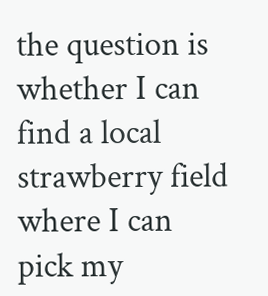the question is whether I can find a local strawberry field where I can pick my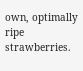own, optimally ripe strawberries.